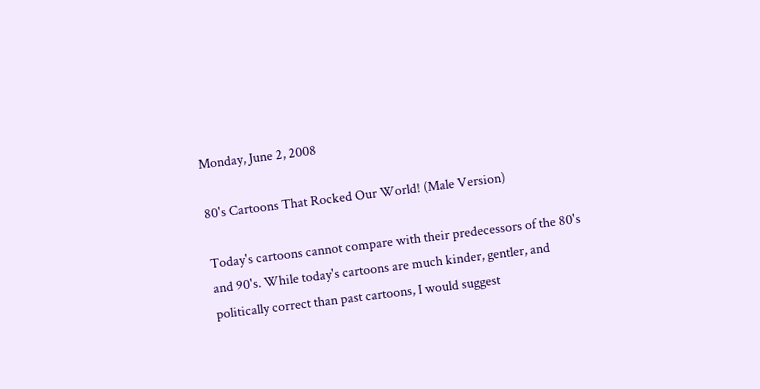Monday, June 2, 2008

80's Cartoons That Rocked Our World! (Male Version)

Today's cartoons cannot compare with their predecessors of the 80's and 90's. While today's cartoons are much kinder, gentler, and politically correct than past cartoons, I would suggest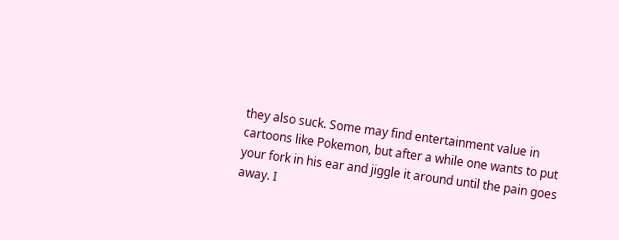they also suck. Some may find entertainment value in cartoons like Pokemon, but after a while one wants to put your fork in his ear and jiggle it around until the pain goes away. I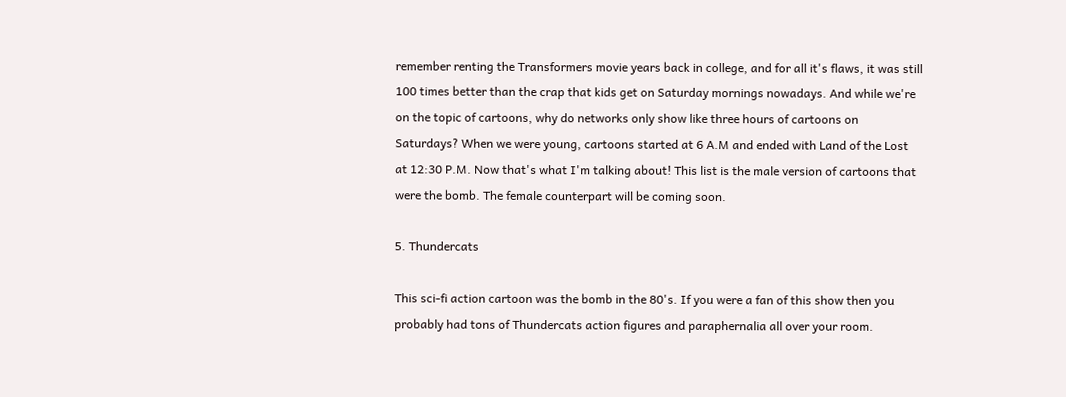remember renting the Transformers movie years back in college, and for all it's flaws, it was still 100 times better than the crap that kids get on Saturday mornings nowadays. And while we're on the topic of cartoons, why do networks only show like three hours of cartoons on Saturdays? When we were young, cartoons started at 6 A.M and ended with Land of the Lost at 12:30 P.M. Now that's what I'm talking about! This list is the male version of cartoons that were the bomb. The female counterpart will be coming soon.

5. Thundercats

This sci-fi action cartoon was the bomb in the 80's. If you were a fan of this show then you probably had tons of Thundercats action figures and paraphernalia all over your room.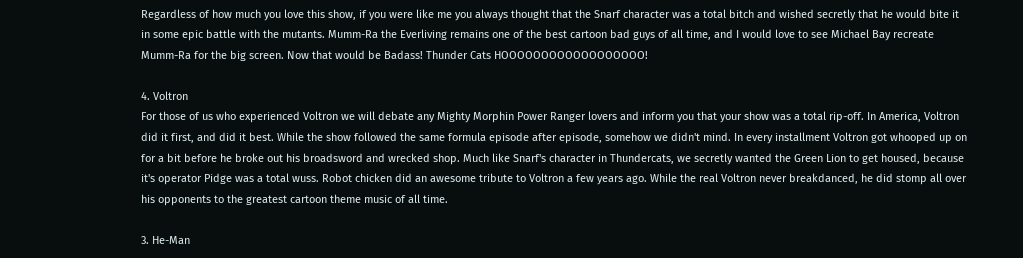Regardless of how much you love this show, if you were like me you always thought that the Snarf character was a total bitch and wished secretly that he would bite it in some epic battle with the mutants. Mumm-Ra the Everliving remains one of the best cartoon bad guys of all time, and I would love to see Michael Bay recreate Mumm-Ra for the big screen. Now that would be Badass! Thunder Cats HOOOOOOOOOOOOOOOOOO!

4. Voltron
For those of us who experienced Voltron we will debate any Mighty Morphin Power Ranger lovers and inform you that your show was a total rip-off. In America, Voltron did it first, and did it best. While the show followed the same formula episode after episode, somehow we didn't mind. In every installment Voltron got whooped up on for a bit before he broke out his broadsword and wrecked shop. Much like Snarf's character in Thundercats, we secretly wanted the Green Lion to get housed, because it's operator Pidge was a total wuss. Robot chicken did an awesome tribute to Voltron a few years ago. While the real Voltron never breakdanced, he did stomp all over his opponents to the greatest cartoon theme music of all time.

3. He-Man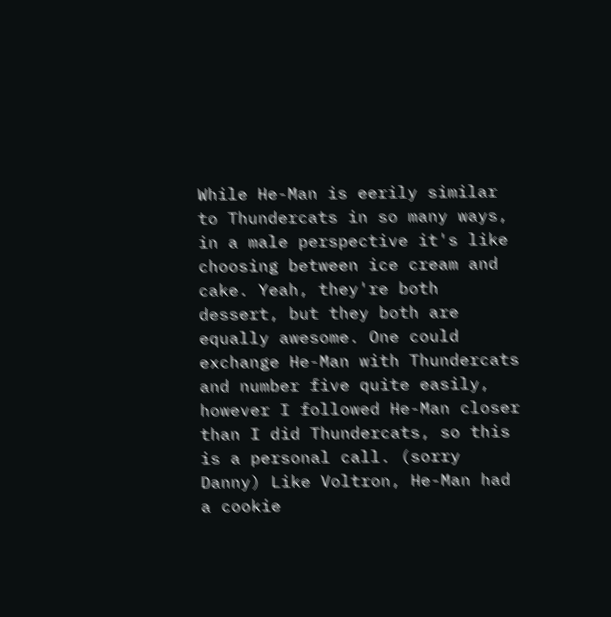While He-Man is eerily similar to Thundercats in so many ways, in a male perspective it's like choosing between ice cream and cake. Yeah, they're both dessert, but they both are equally awesome. One could exchange He-Man with Thundercats and number five quite easily, however I followed He-Man closer than I did Thundercats, so this is a personal call. (sorry Danny) Like Voltron, He-Man had a cookie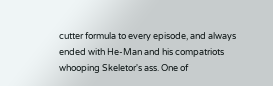cutter formula to every episode, and always ended with He-Man and his compatriots whooping Skeletor's ass. One of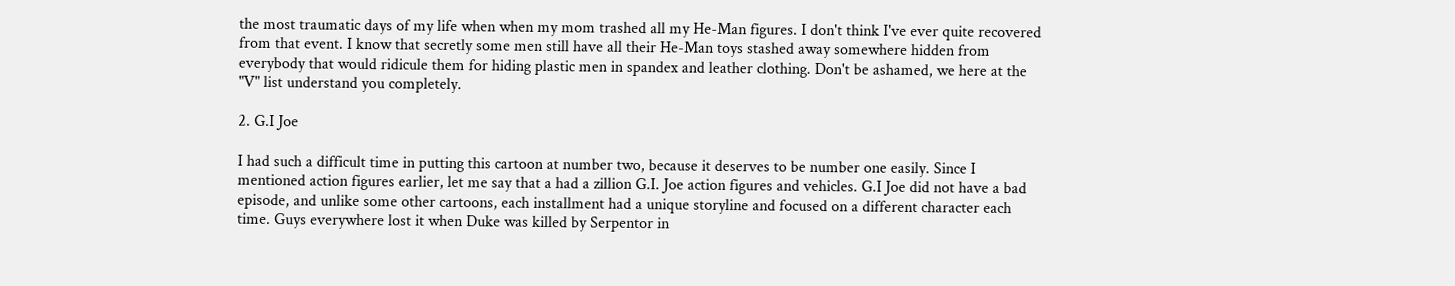the most traumatic days of my life when when my mom trashed all my He-Man figures. I don't think I've ever quite recovered from that event. I know that secretly some men still have all their He-Man toys stashed away somewhere hidden from everybody that would ridicule them for hiding plastic men in spandex and leather clothing. Don't be ashamed, we here at the "V" list understand you completely.

2. G.I Joe

I had such a difficult time in putting this cartoon at number two, because it deserves to be number one easily. Since I mentioned action figures earlier, let me say that a had a zillion G.I. Joe action figures and vehicles. G.I Joe did not have a bad episode, and unlike some other cartoons, each installment had a unique storyline and focused on a different character each time. Guys everywhere lost it when Duke was killed by Serpentor in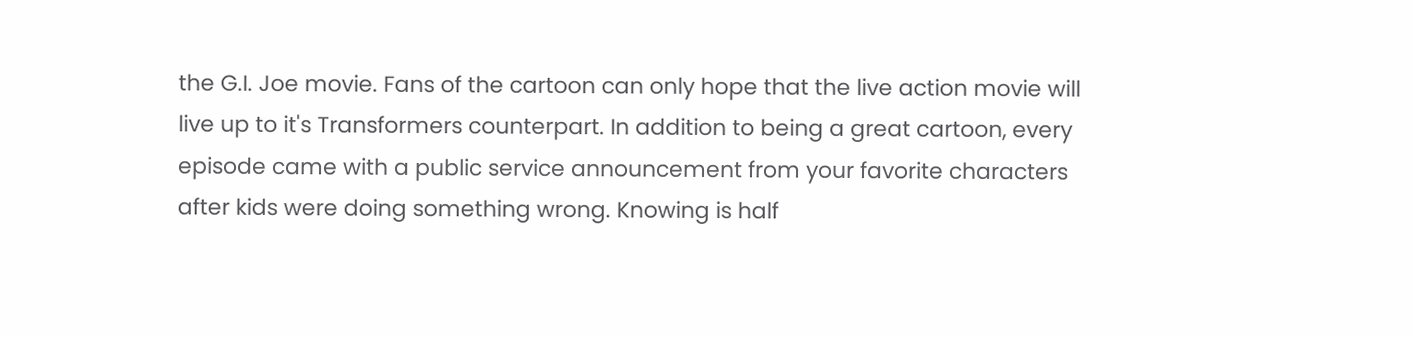the G.I. Joe movie. Fans of the cartoon can only hope that the live action movie will live up to it's Transformers counterpart. In addition to being a great cartoon, every episode came with a public service announcement from your favorite characters after kids were doing something wrong. Knowing is half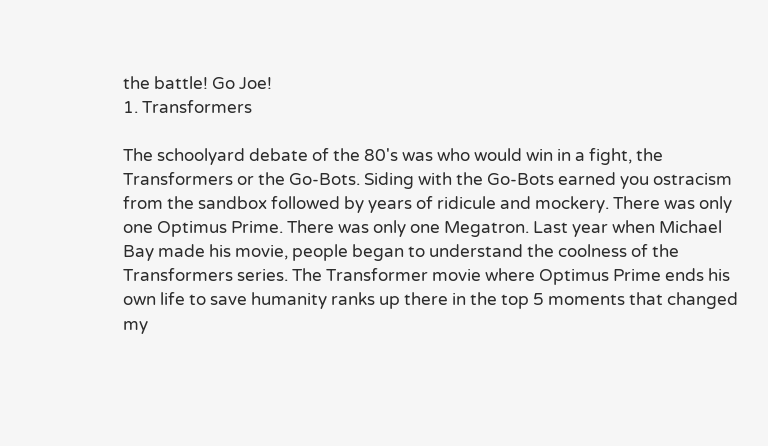the battle! Go Joe!
1. Transformers

The schoolyard debate of the 80's was who would win in a fight, the Transformers or the Go-Bots. Siding with the Go-Bots earned you ostracism from the sandbox followed by years of ridicule and mockery. There was only one Optimus Prime. There was only one Megatron. Last year when Michael Bay made his movie, people began to understand the coolness of the Transformers series. The Transformer movie where Optimus Prime ends his own life to save humanity ranks up there in the top 5 moments that changed my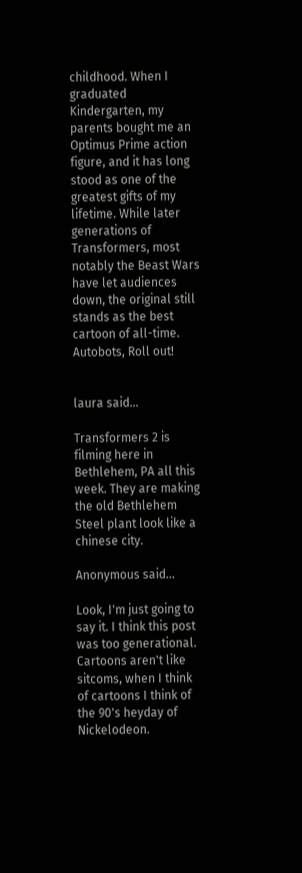childhood. When I graduated Kindergarten, my parents bought me an Optimus Prime action figure, and it has long stood as one of the greatest gifts of my lifetime. While later generations of Transformers, most notably the Beast Wars have let audiences down, the original still stands as the best cartoon of all-time. Autobots, Roll out!


laura said...

Transformers 2 is filming here in Bethlehem, PA all this week. They are making the old Bethlehem Steel plant look like a chinese city.

Anonymous said...

Look, I'm just going to say it. I think this post was too generational. Cartoons aren't like sitcoms, when I think of cartoons I think of the 90's heyday of Nickelodeon.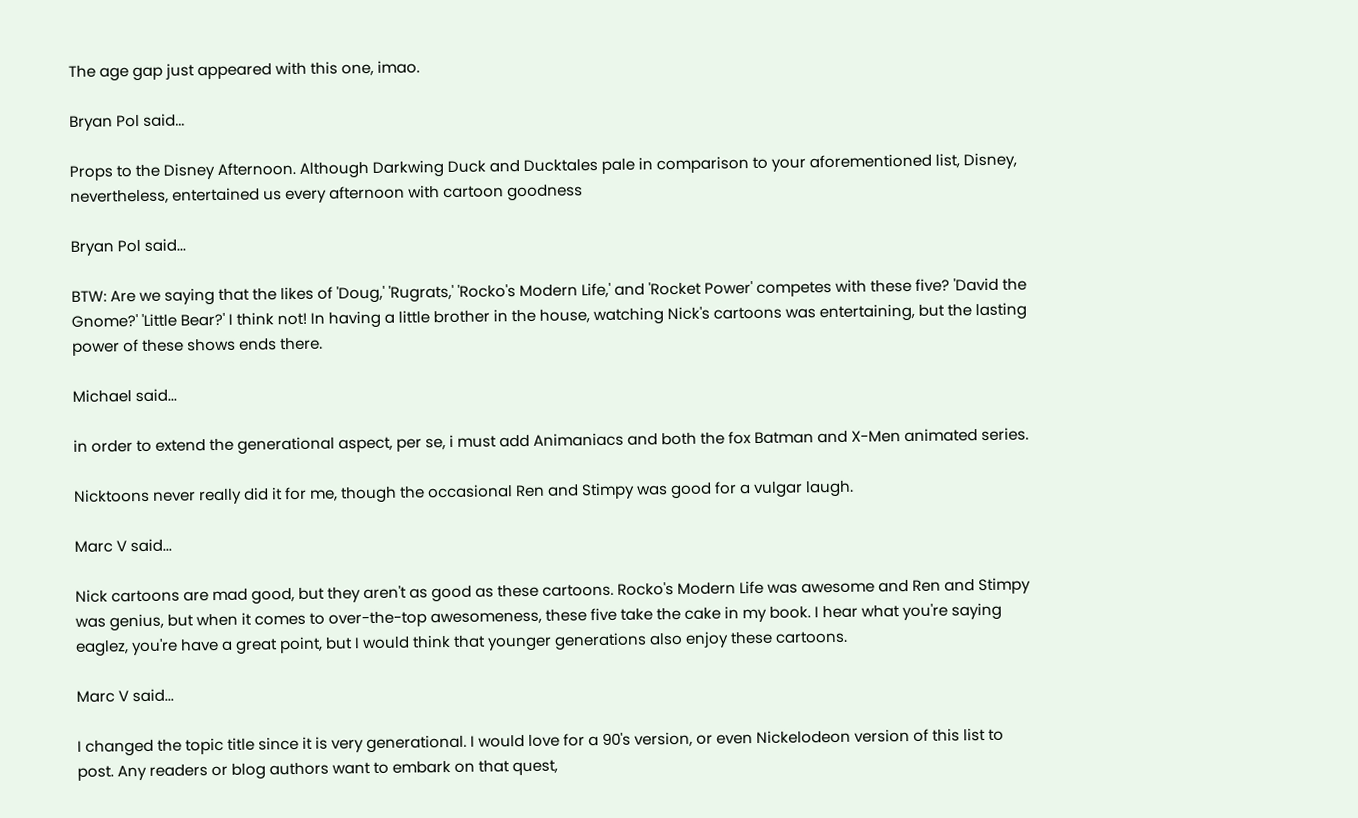The age gap just appeared with this one, imao.

Bryan Pol said...

Props to the Disney Afternoon. Although Darkwing Duck and Ducktales pale in comparison to your aforementioned list, Disney, nevertheless, entertained us every afternoon with cartoon goodness

Bryan Pol said...

BTW: Are we saying that the likes of 'Doug,' 'Rugrats,' 'Rocko's Modern Life,' and 'Rocket Power' competes with these five? 'David the Gnome?' 'Little Bear?' I think not! In having a little brother in the house, watching Nick's cartoons was entertaining, but the lasting power of these shows ends there.

Michael said...

in order to extend the generational aspect, per se, i must add Animaniacs and both the fox Batman and X-Men animated series.

Nicktoons never really did it for me, though the occasional Ren and Stimpy was good for a vulgar laugh.

Marc V said...

Nick cartoons are mad good, but they aren't as good as these cartoons. Rocko's Modern Life was awesome and Ren and Stimpy was genius, but when it comes to over-the-top awesomeness, these five take the cake in my book. I hear what you're saying eaglez, you're have a great point, but I would think that younger generations also enjoy these cartoons.

Marc V said...

I changed the topic title since it is very generational. I would love for a 90's version, or even Nickelodeon version of this list to post. Any readers or blog authors want to embark on that quest,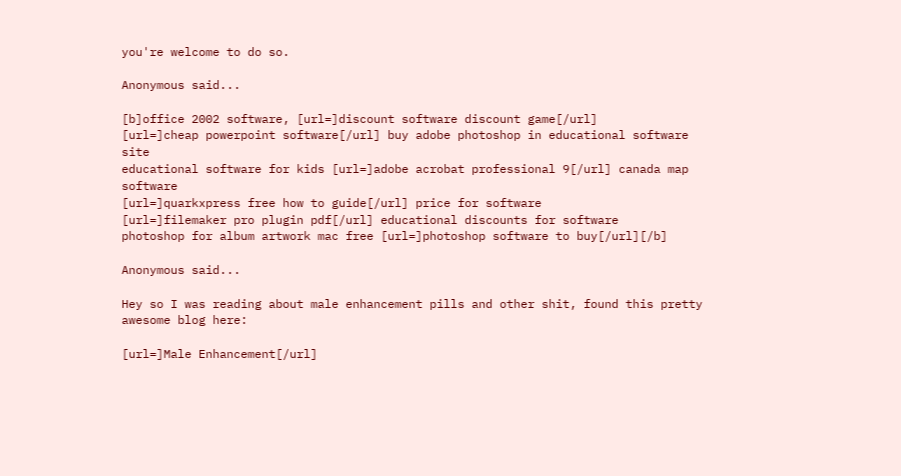you're welcome to do so.

Anonymous said...

[b]office 2002 software, [url=]discount software discount game[/url]
[url=]cheap powerpoint software[/url] buy adobe photoshop in educational software site
educational software for kids [url=]adobe acrobat professional 9[/url] canada map software
[url=]quarkxpress free how to guide[/url] price for software
[url=]filemaker pro plugin pdf[/url] educational discounts for software
photoshop for album artwork mac free [url=]photoshop software to buy[/url][/b]

Anonymous said...

Hey so I was reading about male enhancement pills and other shit, found this pretty awesome blog here:

[url=]Male Enhancement[/url]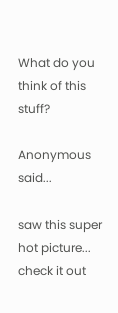What do you think of this stuff?

Anonymous said...

saw this super hot picture... check it out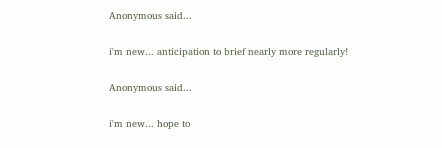Anonymous said...

i'm new... anticipation to brief nearly more regularly!

Anonymous said...

i'm new... hope to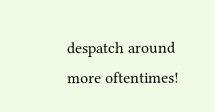despatch around more oftentimes!